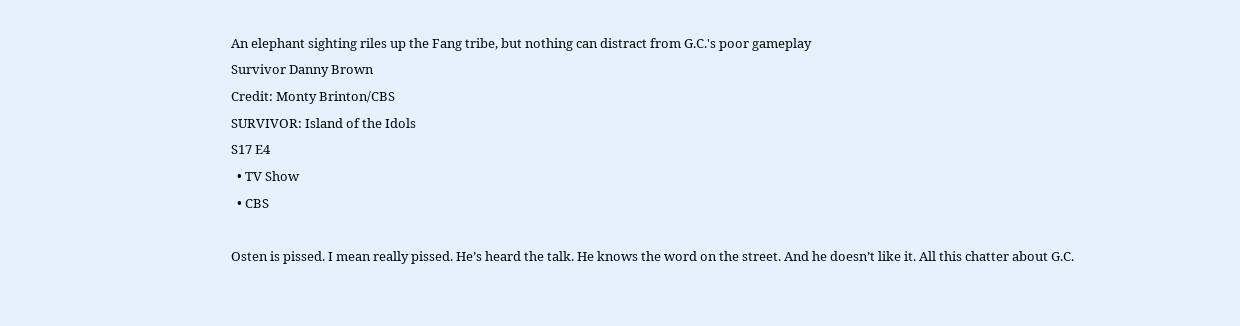An elephant sighting riles up the Fang tribe, but nothing can distract from G.C.'s poor gameplay
Survivor Danny Brown
Credit: Monty Brinton/CBS
SURVIVOR: Island of the Idols
S17 E4
  • TV Show
  • CBS

Osten is pissed. I mean really pissed. He’s heard the talk. He knows the word on the street. And he doesn’t like it. All this chatter about G.C.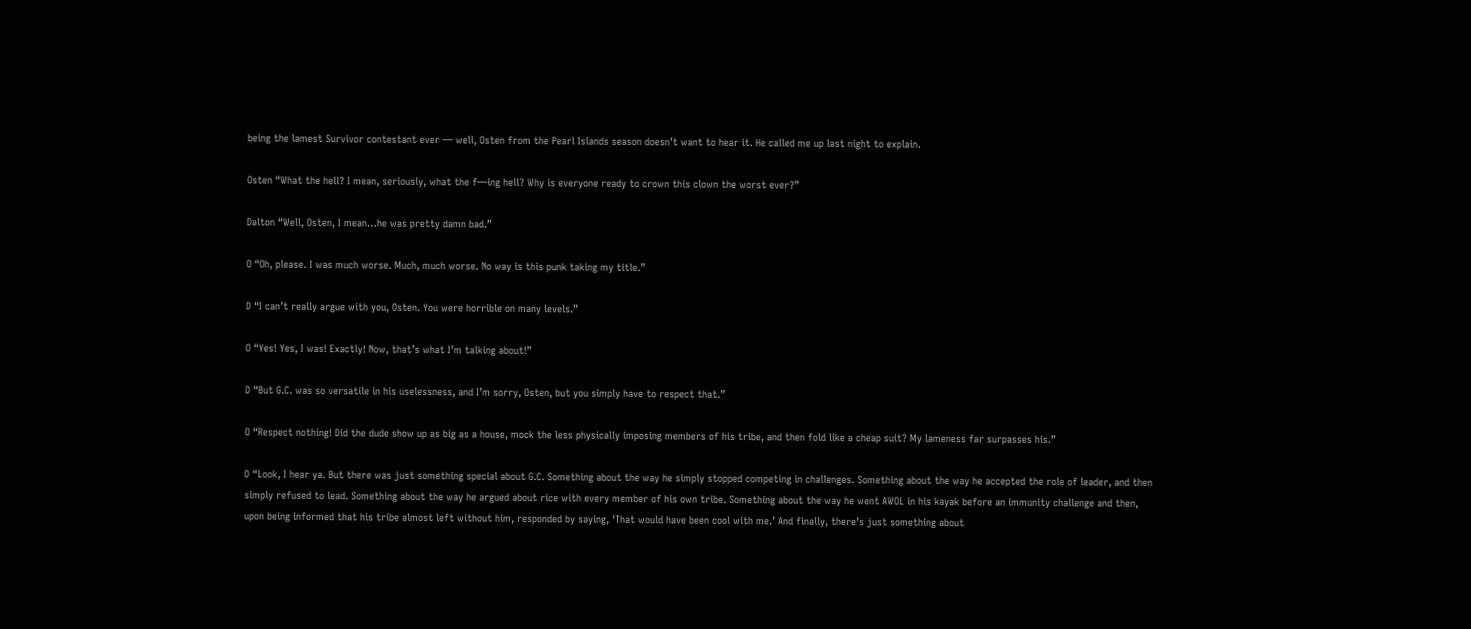being the lamest Survivor contestant ever — well, Osten from the Pearl Islands season doesn’t want to hear it. He called me up last night to explain.

Osten “What the hell? I mean, seriously, what the f—ing hell? Why is everyone ready to crown this clown the worst ever?”

Dalton “Well, Osten, I mean…he was pretty damn bad.”

O “Oh, please. I was much worse. Much, much worse. No way is this punk taking my title.”

D “I can’t really argue with you, Osten. You were horrible on many levels.”

O “Yes! Yes, I was! Exactly! Now, that’s what I’m talking about!”

D “But G.C. was so versatile in his uselessness, and I’m sorry, Osten, but you simply have to respect that.”

O “Respect nothing! Did the dude show up as big as a house, mock the less physically imposing members of his tribe, and then fold like a cheap suit? My lameness far surpasses his.”

D “Look, I hear ya. But there was just something special about G.C. Something about the way he simply stopped competing in challenges. Something about the way he accepted the role of leader, and then simply refused to lead. Something about the way he argued about rice with every member of his own tribe. Something about the way he went AWOL in his kayak before an immunity challenge and then, upon being informed that his tribe almost left without him, responded by saying, ‘That would have been cool with me.’ And finally, there’s just something about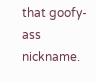that goofy-ass nickname.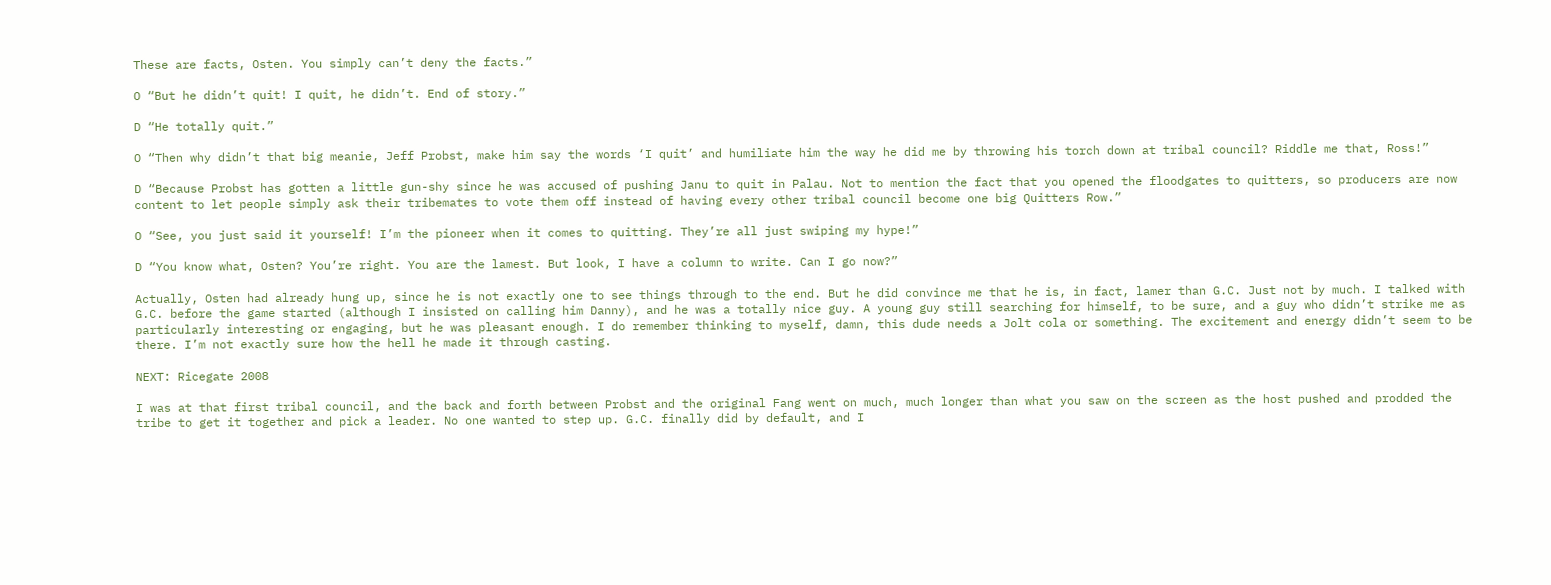These are facts, Osten. You simply can’t deny the facts.”

O “But he didn’t quit! I quit, he didn’t. End of story.”

D “He totally quit.”

O “Then why didn’t that big meanie, Jeff Probst, make him say the words ‘I quit’ and humiliate him the way he did me by throwing his torch down at tribal council? Riddle me that, Ross!”

D “Because Probst has gotten a little gun-shy since he was accused of pushing Janu to quit in Palau. Not to mention the fact that you opened the floodgates to quitters, so producers are now content to let people simply ask their tribemates to vote them off instead of having every other tribal council become one big Quitters Row.”

O “See, you just said it yourself! I’m the pioneer when it comes to quitting. They’re all just swiping my hype!”

D “You know what, Osten? You’re right. You are the lamest. But look, I have a column to write. Can I go now?”

Actually, Osten had already hung up, since he is not exactly one to see things through to the end. But he did convince me that he is, in fact, lamer than G.C. Just not by much. I talked with G.C. before the game started (although I insisted on calling him Danny), and he was a totally nice guy. A young guy still searching for himself, to be sure, and a guy who didn’t strike me as particularly interesting or engaging, but he was pleasant enough. I do remember thinking to myself, damn, this dude needs a Jolt cola or something. The excitement and energy didn’t seem to be there. I’m not exactly sure how the hell he made it through casting.

NEXT: Ricegate 2008

I was at that first tribal council, and the back and forth between Probst and the original Fang went on much, much longer than what you saw on the screen as the host pushed and prodded the tribe to get it together and pick a leader. No one wanted to step up. G.C. finally did by default, and I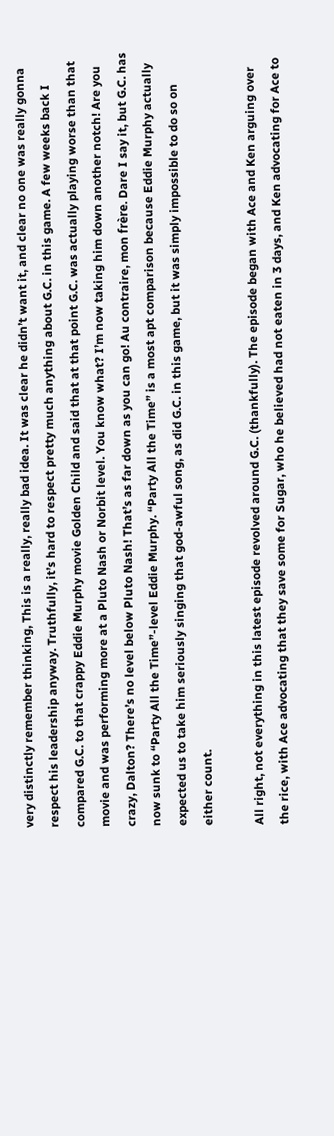very distinctly remember thinking, This is a really, really bad idea. It was clear he didn’t want it, and clear no one was really gonna respect his leadership anyway. Truthfully, it’s hard to respect pretty much anything about G.C. in this game. A few weeks back I compared G.C. to that crappy Eddie Murphy movie Golden Child and said that at that point G.C. was actually playing worse than that movie and was performing more at a Pluto Nash or Norbit level. You know what? I’m now taking him down another notch! Are you crazy, Dalton? There’s no level below Pluto Nash! That’s as far down as you can go! Au contraire, mon frère. Dare I say it, but G.C. has now sunk to “Party All the Time”-level Eddie Murphy. “Party All the Time” is a most apt comparison because Eddie Murphy actually expected us to take him seriously singing that god-awful song, as did G.C. in this game, but it was simply impossible to do so on either count.

All right, not everything in this latest episode revolved around G.C. (thankfully). The episode began with Ace and Ken arguing over the rice, with Ace advocating that they save some for Sugar, who he believed had not eaten in 3 days, and Ken advocating for Ace to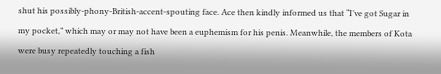shut his possibly-phony-British-accent-spouting face. Ace then kindly informed us that “I’ve got Sugar in my pocket,” which may or may not have been a euphemism for his penis. Meanwhile, the members of Kota were busy repeatedly touching a fish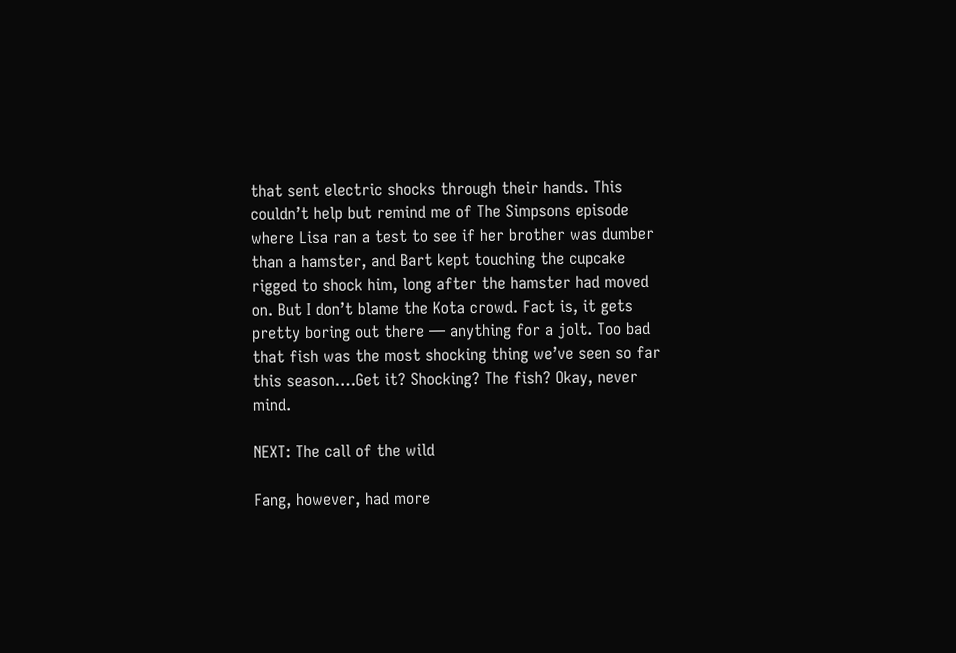that sent electric shocks through their hands. This couldn’t help but remind me of The Simpsons episode where Lisa ran a test to see if her brother was dumber than a hamster, and Bart kept touching the cupcake rigged to shock him, long after the hamster had moved on. But I don’t blame the Kota crowd. Fact is, it gets pretty boring out there — anything for a jolt. Too bad that fish was the most shocking thing we’ve seen so far this season….Get it? Shocking? The fish? Okay, never mind.

NEXT: The call of the wild

Fang, however, had more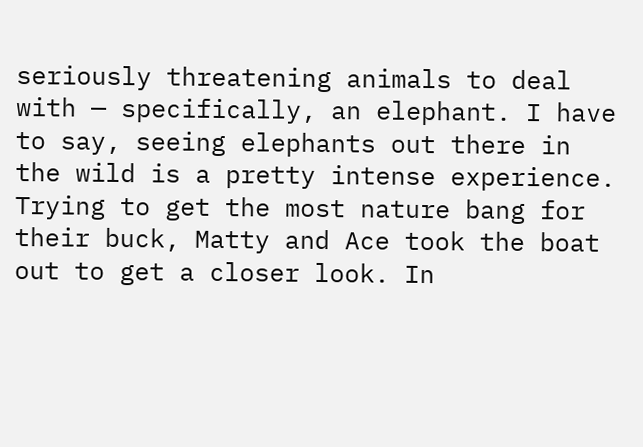seriously threatening animals to deal with — specifically, an elephant. I have to say, seeing elephants out there in the wild is a pretty intense experience. Trying to get the most nature bang for their buck, Matty and Ace took the boat out to get a closer look. In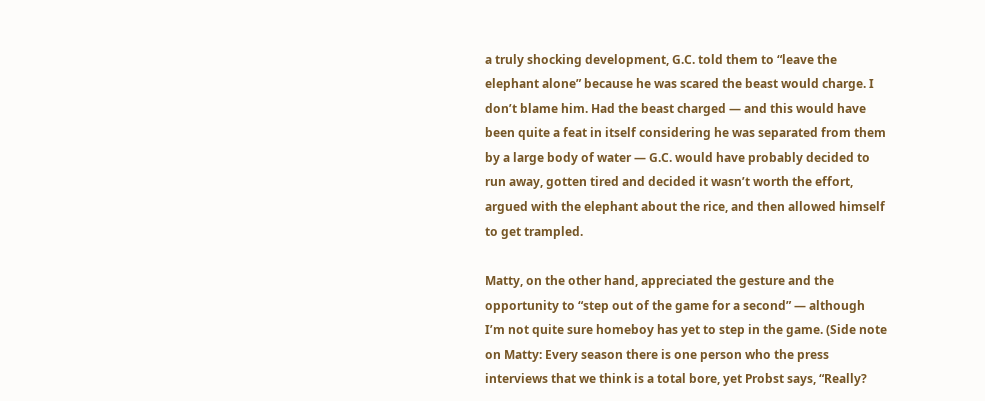a truly shocking development, G.C. told them to “leave the elephant alone” because he was scared the beast would charge. I don’t blame him. Had the beast charged — and this would have been quite a feat in itself considering he was separated from them by a large body of water — G.C. would have probably decided to run away, gotten tired and decided it wasn’t worth the effort, argued with the elephant about the rice, and then allowed himself to get trampled.

Matty, on the other hand, appreciated the gesture and the opportunity to “step out of the game for a second” — although I’m not quite sure homeboy has yet to step in the game. (Side note on Matty: Every season there is one person who the press interviews that we think is a total bore, yet Probst says, “Really?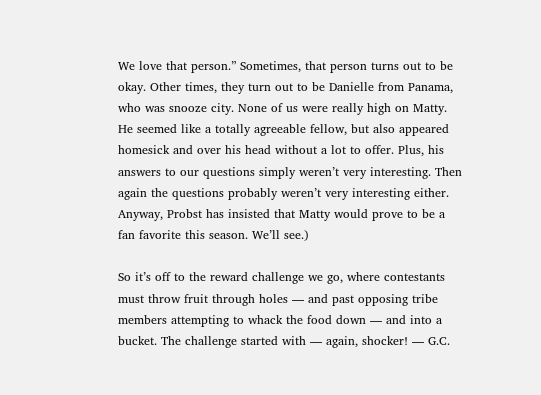We love that person.” Sometimes, that person turns out to be okay. Other times, they turn out to be Danielle from Panama, who was snooze city. None of us were really high on Matty. He seemed like a totally agreeable fellow, but also appeared homesick and over his head without a lot to offer. Plus, his answers to our questions simply weren’t very interesting. Then again the questions probably weren’t very interesting either. Anyway, Probst has insisted that Matty would prove to be a fan favorite this season. We’ll see.)

So it’s off to the reward challenge we go, where contestants must throw fruit through holes — and past opposing tribe members attempting to whack the food down — and into a bucket. The challenge started with — again, shocker! — G.C.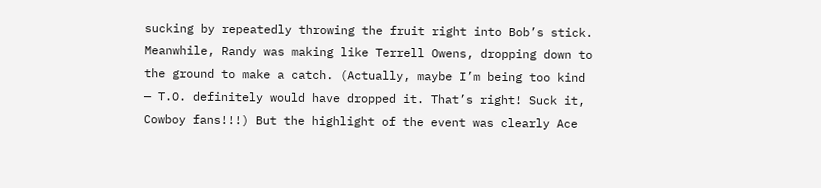sucking by repeatedly throwing the fruit right into Bob’s stick. Meanwhile, Randy was making like Terrell Owens, dropping down to the ground to make a catch. (Actually, maybe I’m being too kind — T.O. definitely would have dropped it. That’s right! Suck it, Cowboy fans!!!) But the highlight of the event was clearly Ace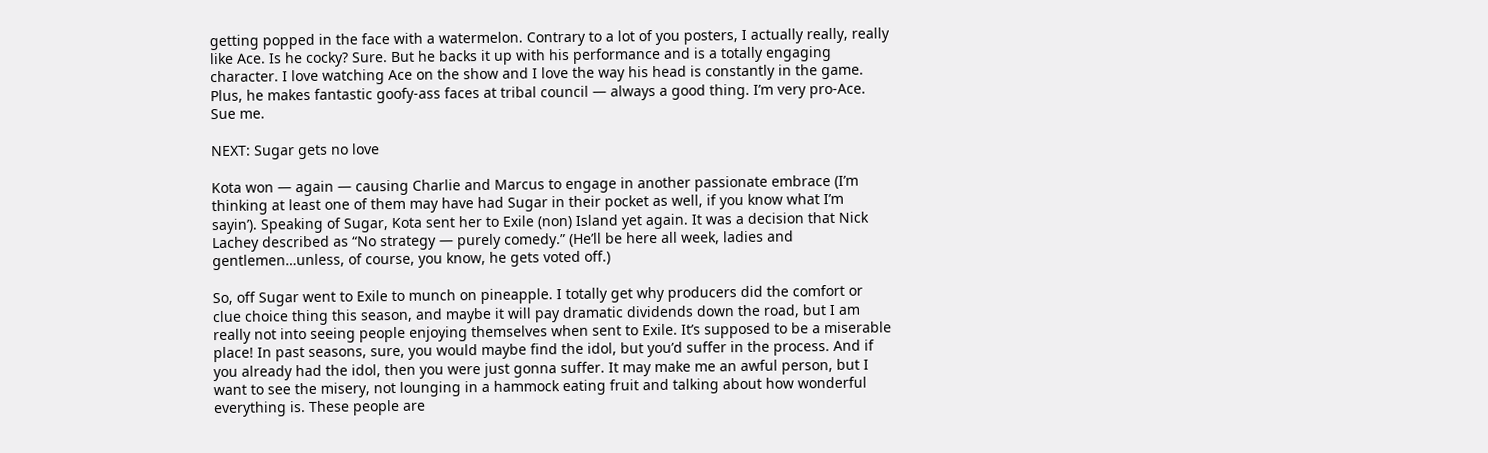getting popped in the face with a watermelon. Contrary to a lot of you posters, I actually really, really like Ace. Is he cocky? Sure. But he backs it up with his performance and is a totally engaging character. I love watching Ace on the show and I love the way his head is constantly in the game. Plus, he makes fantastic goofy-ass faces at tribal council — always a good thing. I’m very pro-Ace. Sue me.

NEXT: Sugar gets no love

Kota won — again — causing Charlie and Marcus to engage in another passionate embrace (I’m thinking at least one of them may have had Sugar in their pocket as well, if you know what I’m sayin’). Speaking of Sugar, Kota sent her to Exile (non) Island yet again. It was a decision that Nick Lachey described as “No strategy — purely comedy.” (He’ll be here all week, ladies and gentlemen…unless, of course, you know, he gets voted off.)

So, off Sugar went to Exile to munch on pineapple. I totally get why producers did the comfort or clue choice thing this season, and maybe it will pay dramatic dividends down the road, but I am really not into seeing people enjoying themselves when sent to Exile. It’s supposed to be a miserable place! In past seasons, sure, you would maybe find the idol, but you’d suffer in the process. And if you already had the idol, then you were just gonna suffer. It may make me an awful person, but I want to see the misery, not lounging in a hammock eating fruit and talking about how wonderful everything is. These people are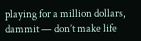playing for a million dollars, dammit — don’t make life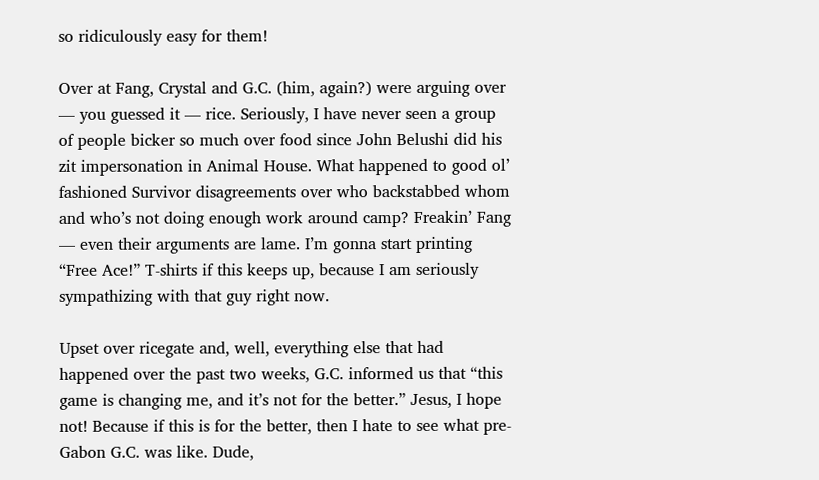so ridiculously easy for them!

Over at Fang, Crystal and G.C. (him, again?) were arguing over — you guessed it — rice. Seriously, I have never seen a group of people bicker so much over food since John Belushi did his zit impersonation in Animal House. What happened to good ol’ fashioned Survivor disagreements over who backstabbed whom and who’s not doing enough work around camp? Freakin’ Fang — even their arguments are lame. I’m gonna start printing “Free Ace!” T-shirts if this keeps up, because I am seriously sympathizing with that guy right now.

Upset over ricegate and, well, everything else that had happened over the past two weeks, G.C. informed us that “this game is changing me, and it’s not for the better.” Jesus, I hope not! Because if this is for the better, then I hate to see what pre-Gabon G.C. was like. Dude,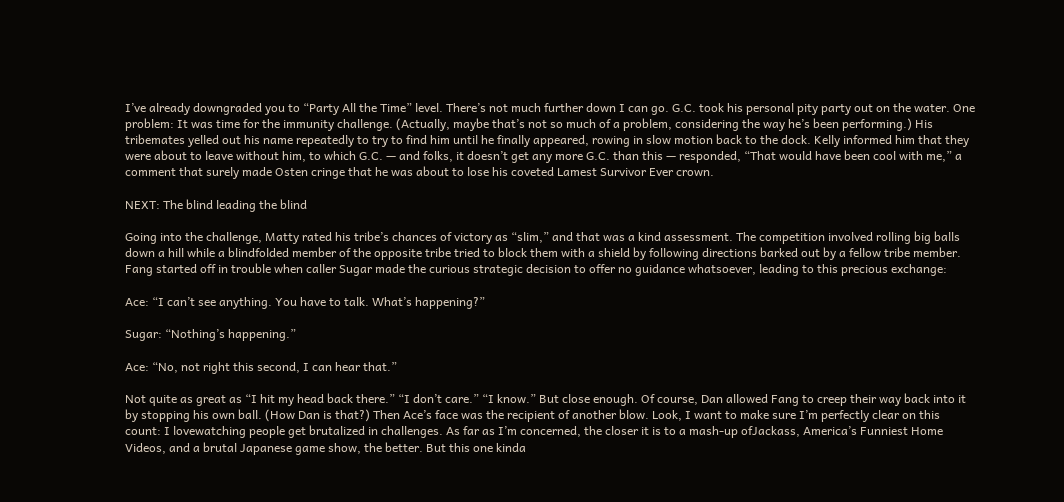I’ve already downgraded you to “Party All the Time” level. There’s not much further down I can go. G.C. took his personal pity party out on the water. One problem: It was time for the immunity challenge. (Actually, maybe that’s not so much of a problem, considering the way he’s been performing.) His tribemates yelled out his name repeatedly to try to find him until he finally appeared, rowing in slow motion back to the dock. Kelly informed him that they were about to leave without him, to which G.C. — and folks, it doesn’t get any more G.C. than this — responded, “That would have been cool with me,” a comment that surely made Osten cringe that he was about to lose his coveted Lamest Survivor Ever crown.

NEXT: The blind leading the blind

Going into the challenge, Matty rated his tribe’s chances of victory as “slim,” and that was a kind assessment. The competition involved rolling big balls down a hill while a blindfolded member of the opposite tribe tried to block them with a shield by following directions barked out by a fellow tribe member. Fang started off in trouble when caller Sugar made the curious strategic decision to offer no guidance whatsoever, leading to this precious exchange:

Ace: “I can’t see anything. You have to talk. What’s happening?”

Sugar: “Nothing’s happening.”

Ace: “No, not right this second, I can hear that.”

Not quite as great as “I hit my head back there.” “I don’t care.” “I know.” But close enough. Of course, Dan allowed Fang to creep their way back into it by stopping his own ball. (How Dan is that?) Then Ace’s face was the recipient of another blow. Look, I want to make sure I’m perfectly clear on this count: I lovewatching people get brutalized in challenges. As far as I’m concerned, the closer it is to a mash-up ofJackass, America’s Funniest Home Videos, and a brutal Japanese game show, the better. But this one kinda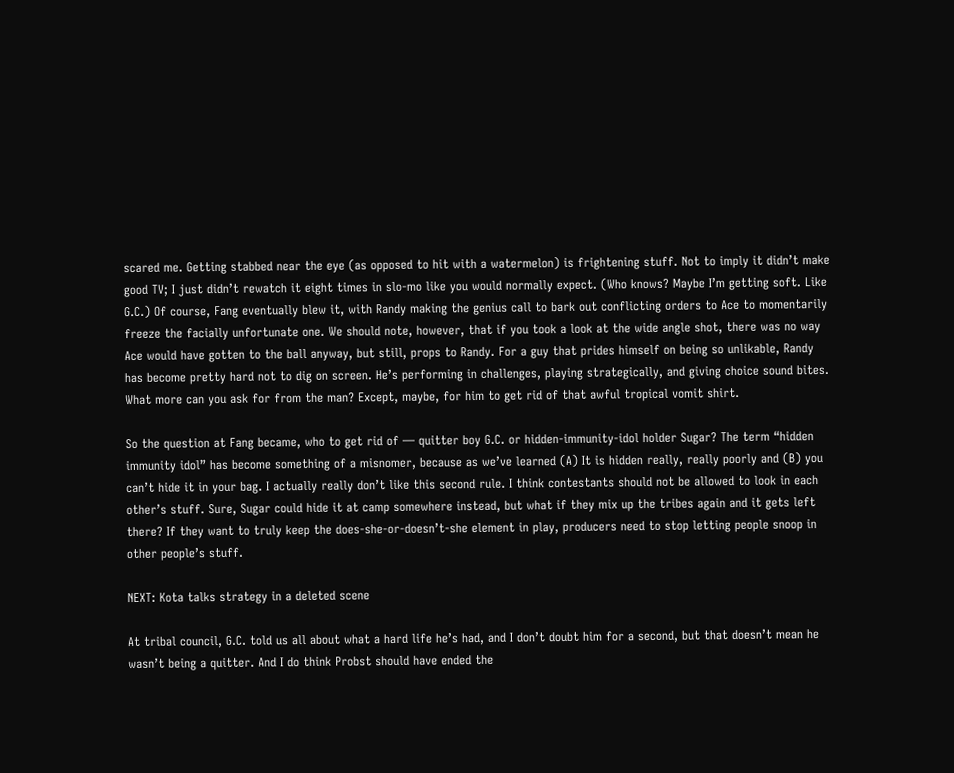scared me. Getting stabbed near the eye (as opposed to hit with a watermelon) is frightening stuff. Not to imply it didn’t make good TV; I just didn’t rewatch it eight times in slo-mo like you would normally expect. (Who knows? Maybe I’m getting soft. Like G.C.) Of course, Fang eventually blew it, with Randy making the genius call to bark out conflicting orders to Ace to momentarily freeze the facially unfortunate one. We should note, however, that if you took a look at the wide angle shot, there was no way Ace would have gotten to the ball anyway, but still, props to Randy. For a guy that prides himself on being so unlikable, Randy has become pretty hard not to dig on screen. He’s performing in challenges, playing strategically, and giving choice sound bites. What more can you ask for from the man? Except, maybe, for him to get rid of that awful tropical vomit shirt.

So the question at Fang became, who to get rid of — quitter boy G.C. or hidden-immunity-idol holder Sugar? The term “hidden immunity idol” has become something of a misnomer, because as we’ve learned (A) It is hidden really, really poorly and (B) you can’t hide it in your bag. I actually really don’t like this second rule. I think contestants should not be allowed to look in each other’s stuff. Sure, Sugar could hide it at camp somewhere instead, but what if they mix up the tribes again and it gets left there? If they want to truly keep the does-she-or-doesn’t-she element in play, producers need to stop letting people snoop in other people’s stuff.

NEXT: Kota talks strategy in a deleted scene

At tribal council, G.C. told us all about what a hard life he’s had, and I don’t doubt him for a second, but that doesn’t mean he wasn’t being a quitter. And I do think Probst should have ended the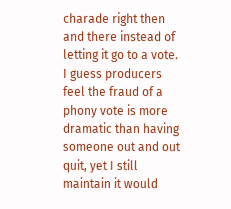charade right then and there instead of letting it go to a vote. I guess producers feel the fraud of a phony vote is more dramatic than having someone out and out quit, yet I still maintain it would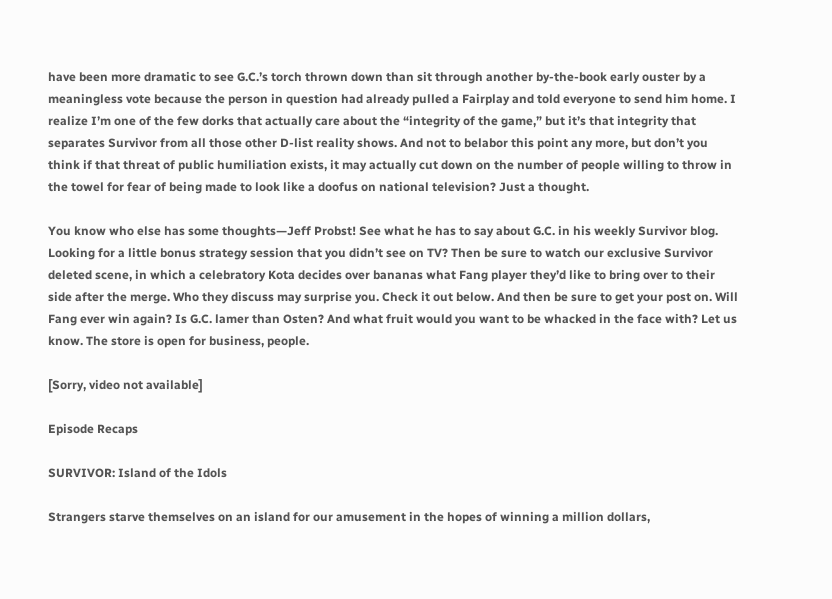have been more dramatic to see G.C.’s torch thrown down than sit through another by-the-book early ouster by a meaningless vote because the person in question had already pulled a Fairplay and told everyone to send him home. I realize I’m one of the few dorks that actually care about the “integrity of the game,” but it’s that integrity that separates Survivor from all those other D-list reality shows. And not to belabor this point any more, but don’t you think if that threat of public humiliation exists, it may actually cut down on the number of people willing to throw in the towel for fear of being made to look like a doofus on national television? Just a thought.

You know who else has some thoughts—Jeff Probst! See what he has to say about G.C. in his weekly Survivor blog. Looking for a little bonus strategy session that you didn’t see on TV? Then be sure to watch our exclusive Survivor deleted scene, in which a celebratory Kota decides over bananas what Fang player they’d like to bring over to their side after the merge. Who they discuss may surprise you. Check it out below. And then be sure to get your post on. Will Fang ever win again? Is G.C. lamer than Osten? And what fruit would you want to be whacked in the face with? Let us know. The store is open for business, people.

[Sorry, video not available]

Episode Recaps

SURVIVOR: Island of the Idols

Strangers starve themselves on an island for our amusement in the hopes of winning a million dollars,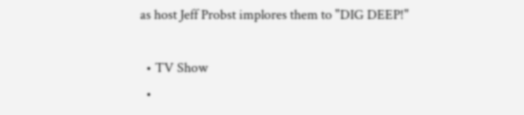as host Jeff Probst implores them to "DIG DEEP!"

  • TV Show
  •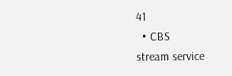41
  • CBS
stream service